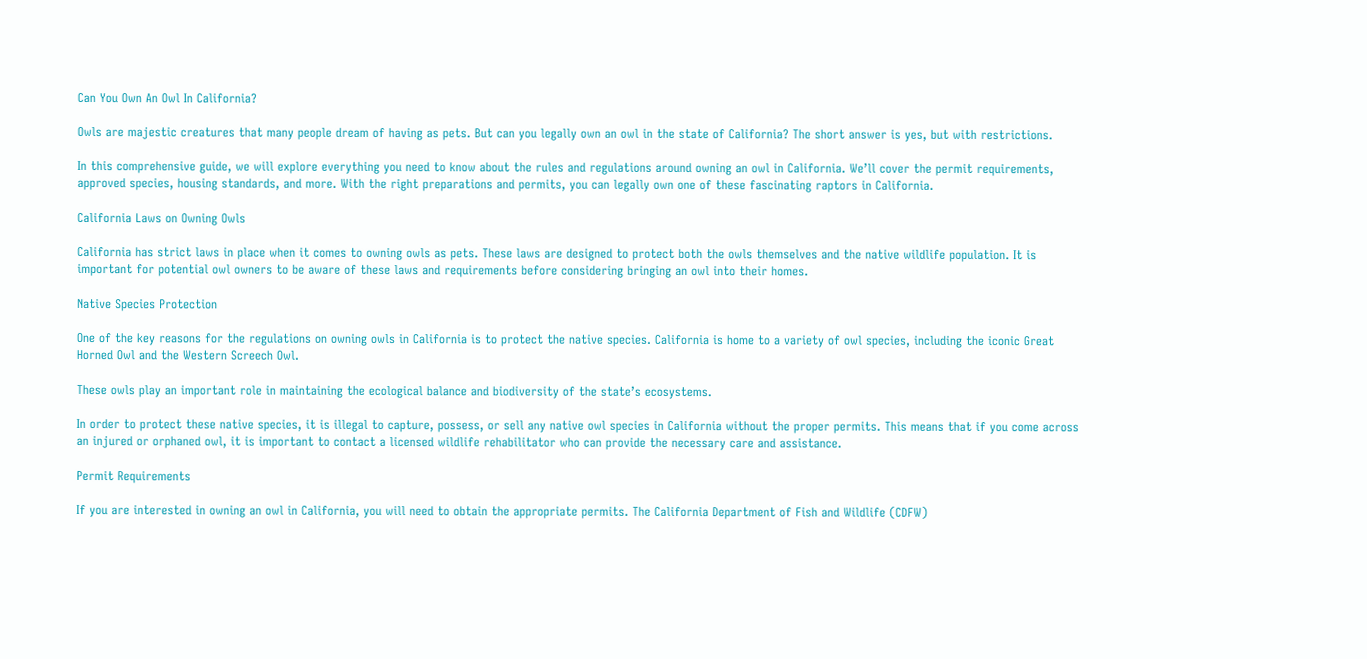Can You Own An Owl In California?

Owls are majestic creatures that many people dream of having as pets. But can you legally own an owl in the state of California? The short answer is yes, but with restrictions.

In this comprehensive guide, we will explore everything you need to know about the rules and regulations around owning an owl in California. We’ll cover the permit requirements, approved species, housing standards, and more. With the right preparations and permits, you can legally own one of these fascinating raptors in California.

California Laws on Owning Owls

California has strict laws in place when it comes to owning owls as pets. These laws are designed to protect both the owls themselves and the native wildlife population. It is important for potential owl owners to be aware of these laws and requirements before considering bringing an owl into their homes.

Native Species Protection

One of the key reasons for the regulations on owning owls in California is to protect the native species. California is home to a variety of owl species, including the iconic Great Horned Owl and the Western Screech Owl.

These owls play an important role in maintaining the ecological balance and biodiversity of the state’s ecosystems.

In order to protect these native species, it is illegal to capture, possess, or sell any native owl species in California without the proper permits. This means that if you come across an injured or orphaned owl, it is important to contact a licensed wildlife rehabilitator who can provide the necessary care and assistance.

Permit Requirements

If you are interested in owning an owl in California, you will need to obtain the appropriate permits. The California Department of Fish and Wildlife (CDFW)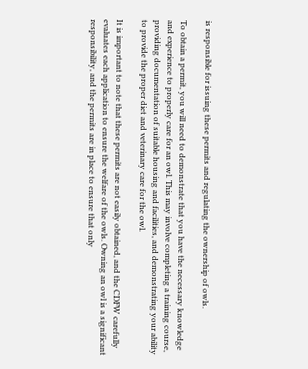is responsible for issuing these permits and regulating the ownership of owls.

To obtain a permit, you will need to demonstrate that you have the necessary knowledge and experience to properly care for an owl. This may involve completing a training course, providing documentation of suitable housing and facilities, and demonstrating your ability to provide the proper diet and veterinary care for the owl.

It is important to note that these permits are not easily obtained, and the CDFW carefully evaluates each application to ensure the welfare of the owls. Owning an owl is a significant responsibility, and the permits are in place to ensure that only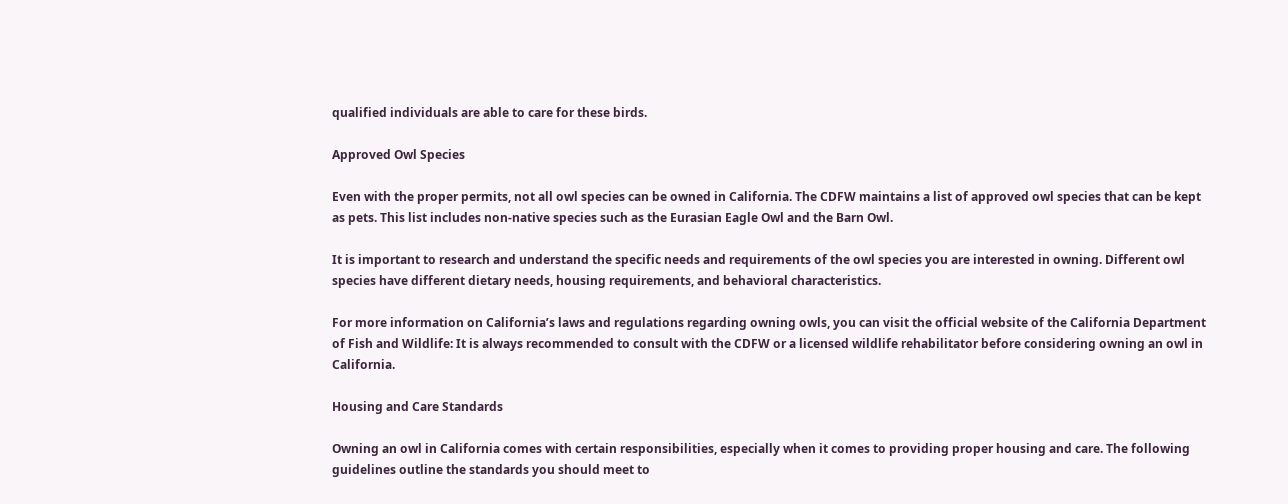qualified individuals are able to care for these birds.

Approved Owl Species

Even with the proper permits, not all owl species can be owned in California. The CDFW maintains a list of approved owl species that can be kept as pets. This list includes non-native species such as the Eurasian Eagle Owl and the Barn Owl.

It is important to research and understand the specific needs and requirements of the owl species you are interested in owning. Different owl species have different dietary needs, housing requirements, and behavioral characteristics.

For more information on California’s laws and regulations regarding owning owls, you can visit the official website of the California Department of Fish and Wildlife: It is always recommended to consult with the CDFW or a licensed wildlife rehabilitator before considering owning an owl in California.

Housing and Care Standards

Owning an owl in California comes with certain responsibilities, especially when it comes to providing proper housing and care. The following guidelines outline the standards you should meet to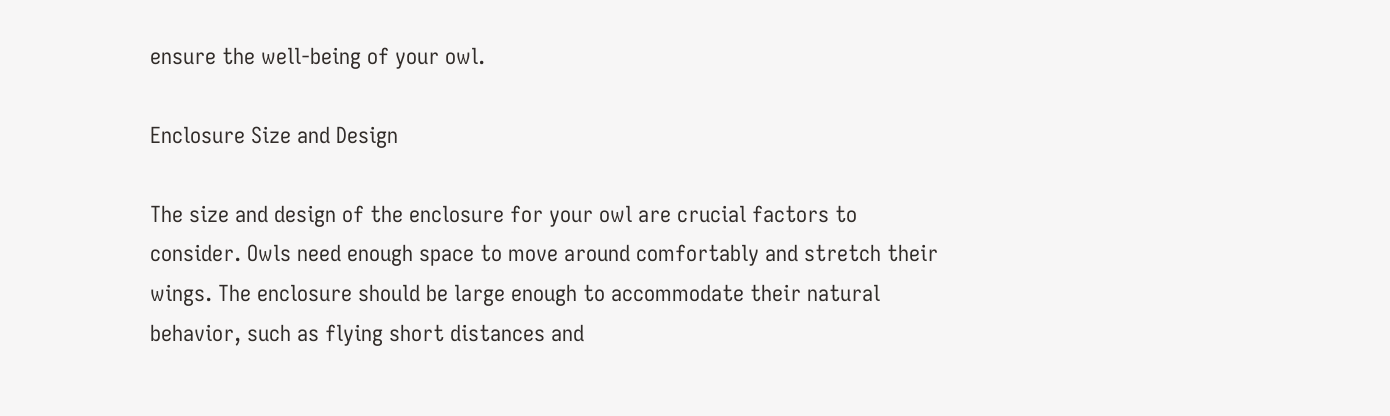ensure the well-being of your owl.

Enclosure Size and Design

The size and design of the enclosure for your owl are crucial factors to consider. Owls need enough space to move around comfortably and stretch their wings. The enclosure should be large enough to accommodate their natural behavior, such as flying short distances and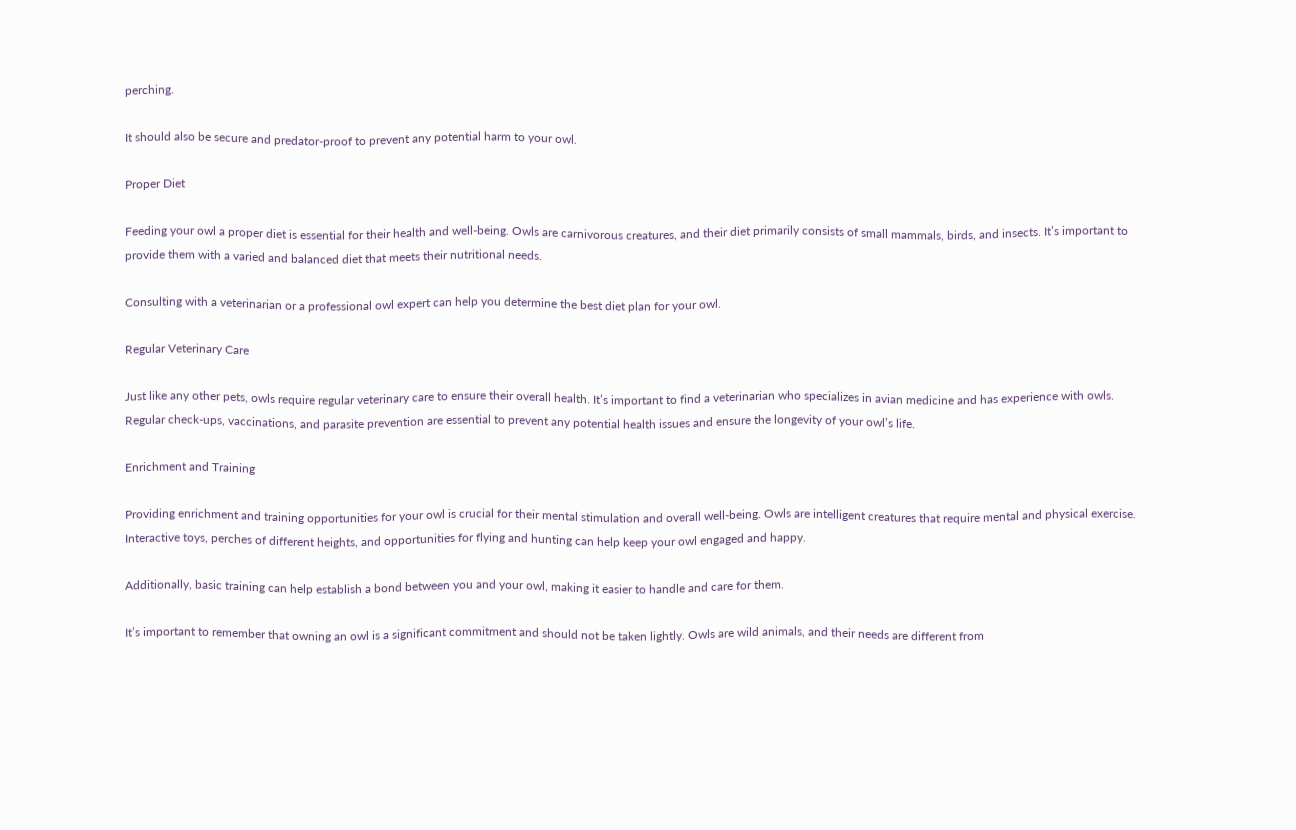perching.

It should also be secure and predator-proof to prevent any potential harm to your owl.

Proper Diet

Feeding your owl a proper diet is essential for their health and well-being. Owls are carnivorous creatures, and their diet primarily consists of small mammals, birds, and insects. It’s important to provide them with a varied and balanced diet that meets their nutritional needs.

Consulting with a veterinarian or a professional owl expert can help you determine the best diet plan for your owl.

Regular Veterinary Care

Just like any other pets, owls require regular veterinary care to ensure their overall health. It’s important to find a veterinarian who specializes in avian medicine and has experience with owls. Regular check-ups, vaccinations, and parasite prevention are essential to prevent any potential health issues and ensure the longevity of your owl’s life.

Enrichment and Training

Providing enrichment and training opportunities for your owl is crucial for their mental stimulation and overall well-being. Owls are intelligent creatures that require mental and physical exercise. Interactive toys, perches of different heights, and opportunities for flying and hunting can help keep your owl engaged and happy.

Additionally, basic training can help establish a bond between you and your owl, making it easier to handle and care for them.

It’s important to remember that owning an owl is a significant commitment and should not be taken lightly. Owls are wild animals, and their needs are different from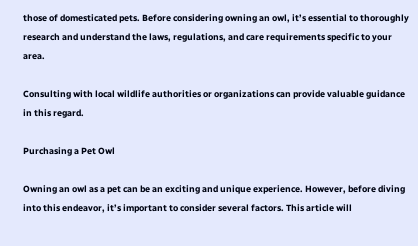those of domesticated pets. Before considering owning an owl, it’s essential to thoroughly research and understand the laws, regulations, and care requirements specific to your area.

Consulting with local wildlife authorities or organizations can provide valuable guidance in this regard.

Purchasing a Pet Owl

Owning an owl as a pet can be an exciting and unique experience. However, before diving into this endeavor, it’s important to consider several factors. This article will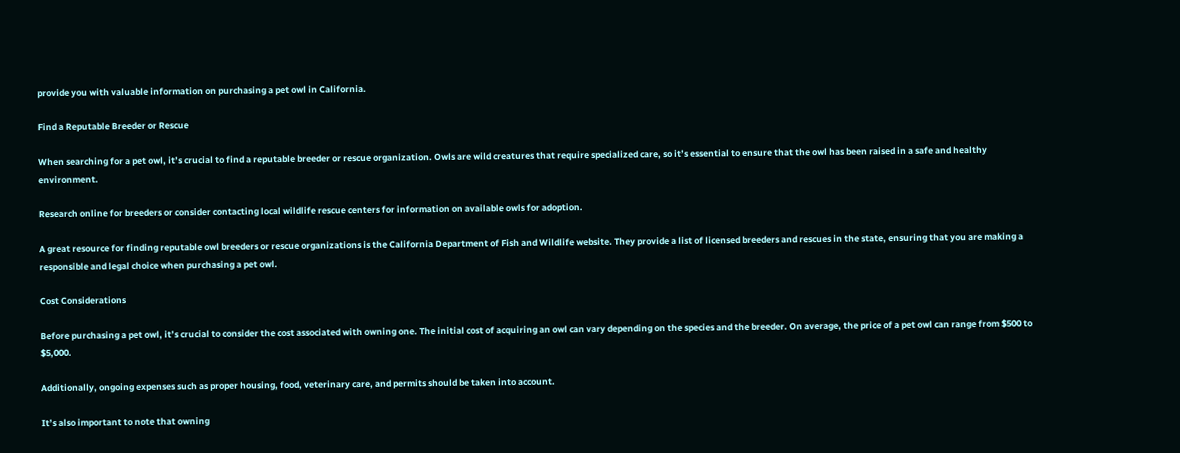provide you with valuable information on purchasing a pet owl in California.

Find a Reputable Breeder or Rescue

When searching for a pet owl, it’s crucial to find a reputable breeder or rescue organization. Owls are wild creatures that require specialized care, so it’s essential to ensure that the owl has been raised in a safe and healthy environment.

Research online for breeders or consider contacting local wildlife rescue centers for information on available owls for adoption.

A great resource for finding reputable owl breeders or rescue organizations is the California Department of Fish and Wildlife website. They provide a list of licensed breeders and rescues in the state, ensuring that you are making a responsible and legal choice when purchasing a pet owl.

Cost Considerations

Before purchasing a pet owl, it’s crucial to consider the cost associated with owning one. The initial cost of acquiring an owl can vary depending on the species and the breeder. On average, the price of a pet owl can range from $500 to $5,000.

Additionally, ongoing expenses such as proper housing, food, veterinary care, and permits should be taken into account.

It’s also important to note that owning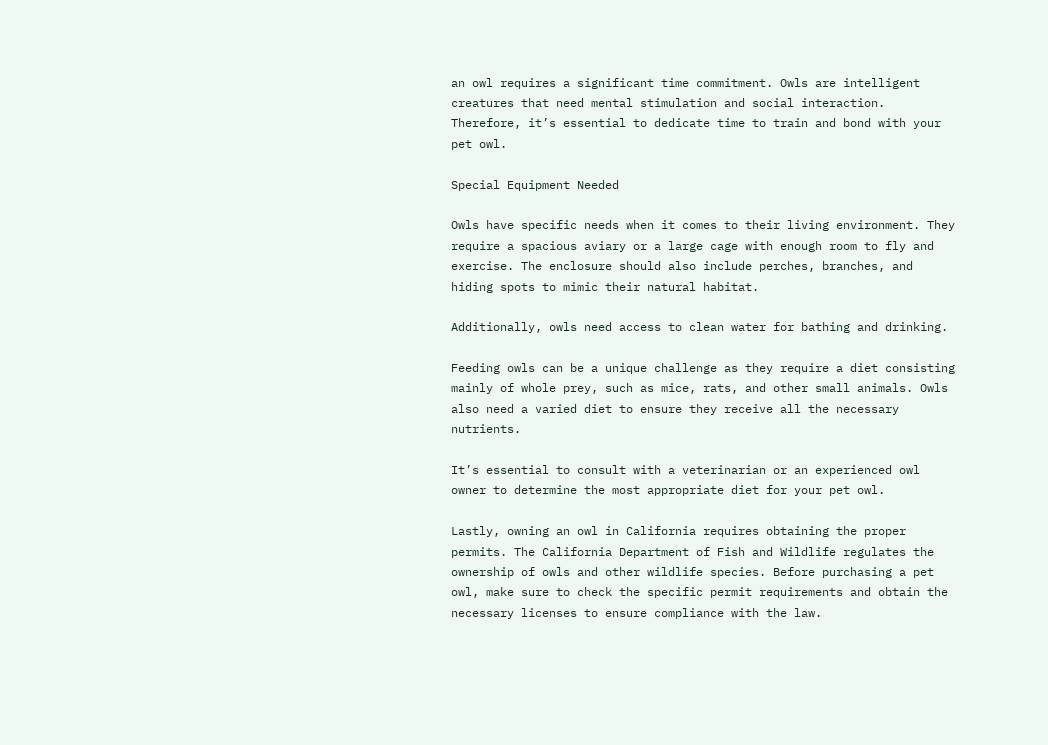an owl requires a significant time commitment. Owls are intelligent creatures that need mental stimulation and social interaction. Therefore, it’s essential to dedicate time to train and bond with your pet owl.

Special Equipment Needed

Owls have specific needs when it comes to their living environment. They require a spacious aviary or a large cage with enough room to fly and exercise. The enclosure should also include perches, branches, and hiding spots to mimic their natural habitat.

Additionally, owls need access to clean water for bathing and drinking.

Feeding owls can be a unique challenge as they require a diet consisting mainly of whole prey, such as mice, rats, and other small animals. Owls also need a varied diet to ensure they receive all the necessary nutrients.

It’s essential to consult with a veterinarian or an experienced owl owner to determine the most appropriate diet for your pet owl.

Lastly, owning an owl in California requires obtaining the proper permits. The California Department of Fish and Wildlife regulates the ownership of owls and other wildlife species. Before purchasing a pet owl, make sure to check the specific permit requirements and obtain the necessary licenses to ensure compliance with the law.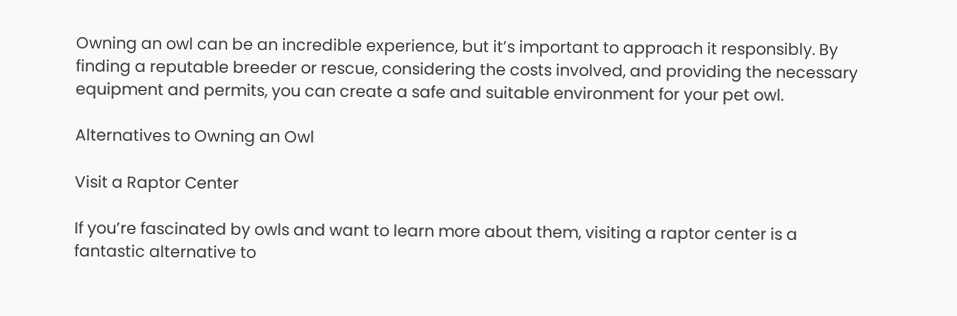Owning an owl can be an incredible experience, but it’s important to approach it responsibly. By finding a reputable breeder or rescue, considering the costs involved, and providing the necessary equipment and permits, you can create a safe and suitable environment for your pet owl.

Alternatives to Owning an Owl

Visit a Raptor Center

If you’re fascinated by owls and want to learn more about them, visiting a raptor center is a fantastic alternative to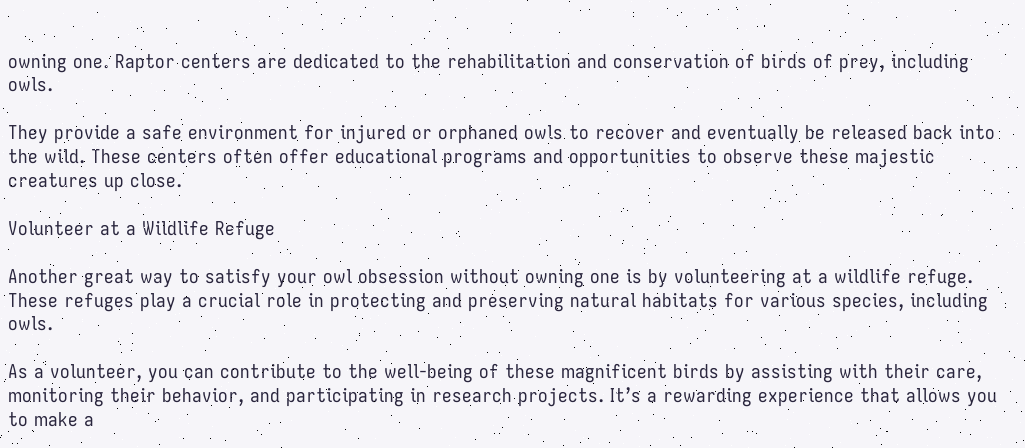owning one. Raptor centers are dedicated to the rehabilitation and conservation of birds of prey, including owls.

They provide a safe environment for injured or orphaned owls to recover and eventually be released back into the wild. These centers often offer educational programs and opportunities to observe these majestic creatures up close.

Volunteer at a Wildlife Refuge

Another great way to satisfy your owl obsession without owning one is by volunteering at a wildlife refuge. These refuges play a crucial role in protecting and preserving natural habitats for various species, including owls.

As a volunteer, you can contribute to the well-being of these magnificent birds by assisting with their care, monitoring their behavior, and participating in research projects. It’s a rewarding experience that allows you to make a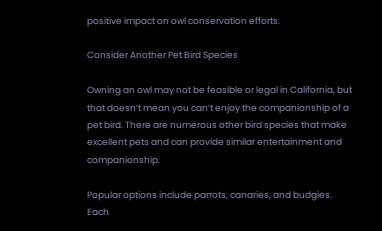positive impact on owl conservation efforts.

Consider Another Pet Bird Species

Owning an owl may not be feasible or legal in California, but that doesn’t mean you can’t enjoy the companionship of a pet bird. There are numerous other bird species that make excellent pets and can provide similar entertainment and companionship.

Popular options include parrots, canaries, and budgies. Each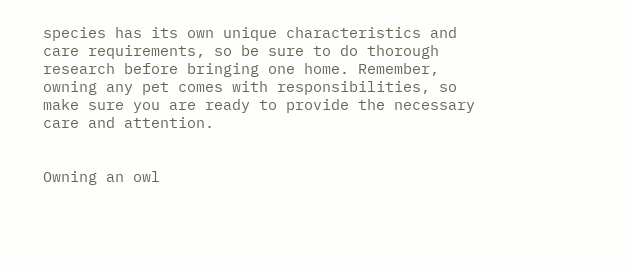species has its own unique characteristics and care requirements, so be sure to do thorough research before bringing one home. Remember, owning any pet comes with responsibilities, so make sure you are ready to provide the necessary care and attention.


Owning an owl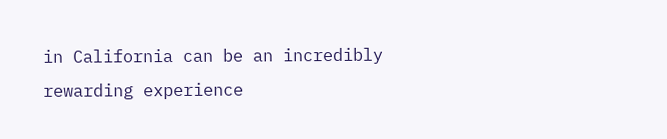in California can be an incredibly rewarding experience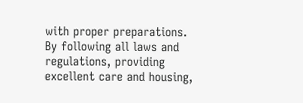with proper preparations. By following all laws and regulations, providing excellent care and housing,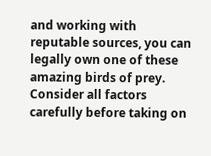and working with reputable sources, you can legally own one of these amazing birds of prey. Consider all factors carefully before taking on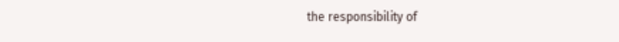the responsibility of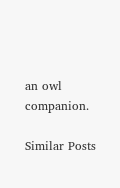an owl companion.

Similar Posts